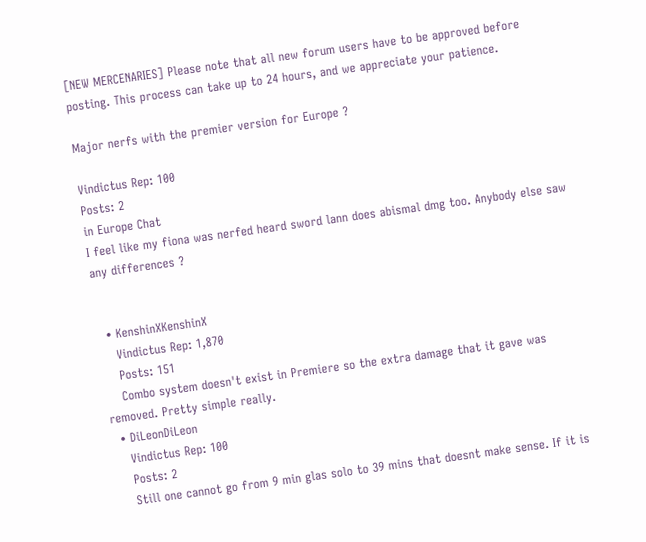[NEW MERCENARIES] Please note that all new forum users have to be approved before posting. This process can take up to 24 hours, and we appreciate your patience.

Major nerfs with the premier version for Europe ?

Vindictus Rep: 100
Posts: 2
in Europe Chat
I feel like my fiona was nerfed heard sword lann does abismal dmg too. Anybody else saw any differences ?


  • KenshinXKenshinX
    Vindictus Rep: 1,870
    Posts: 151
    Combo system doesn't exist in Premiere so the extra damage that it gave was removed. Pretty simple really.
  • DiLeonDiLeon
    Vindictus Rep: 100
    Posts: 2
    Still one cannot go from 9 min glas solo to 39 mins that doesnt make sense. If it is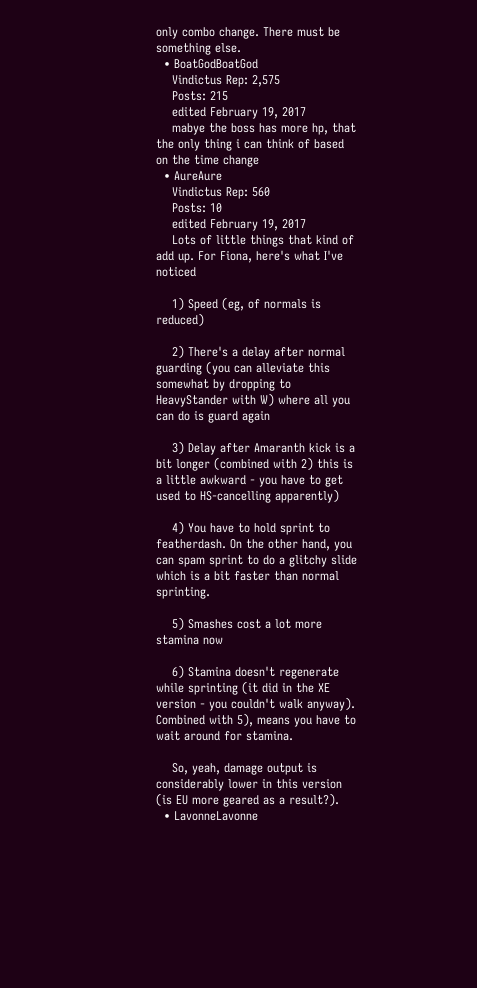only combo change. There must be something else.
  • BoatGodBoatGod
    Vindictus Rep: 2,575
    Posts: 215
    edited February 19, 2017
    mabye the boss has more hp, that the only thing i can think of based on the time change
  • AureAure
    Vindictus Rep: 560
    Posts: 10
    edited February 19, 2017
    Lots of little things that kind of add up. For Fiona, here's what I've noticed

    1) Speed (eg, of normals is reduced)

    2) There's a delay after normal guarding (you can alleviate this somewhat by dropping to HeavyStander with W) where all you can do is guard again

    3) Delay after Amaranth kick is a bit longer (combined with 2) this is a little awkward - you have to get used to HS-cancelling apparently)

    4) You have to hold sprint to featherdash. On the other hand, you can spam sprint to do a glitchy slide which is a bit faster than normal sprinting.

    5) Smashes cost a lot more stamina now

    6) Stamina doesn't regenerate while sprinting (it did in the XE version - you couldn't walk anyway). Combined with 5), means you have to wait around for stamina.

    So, yeah, damage output is considerably lower in this version (is EU more geared as a result?).
  • LavonneLavonne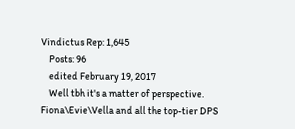Vindictus Rep: 1,645
    Posts: 96
    edited February 19, 2017
    Well tbh it's a matter of perspective. Fiona\Evie\Vella and all the top-tier DPS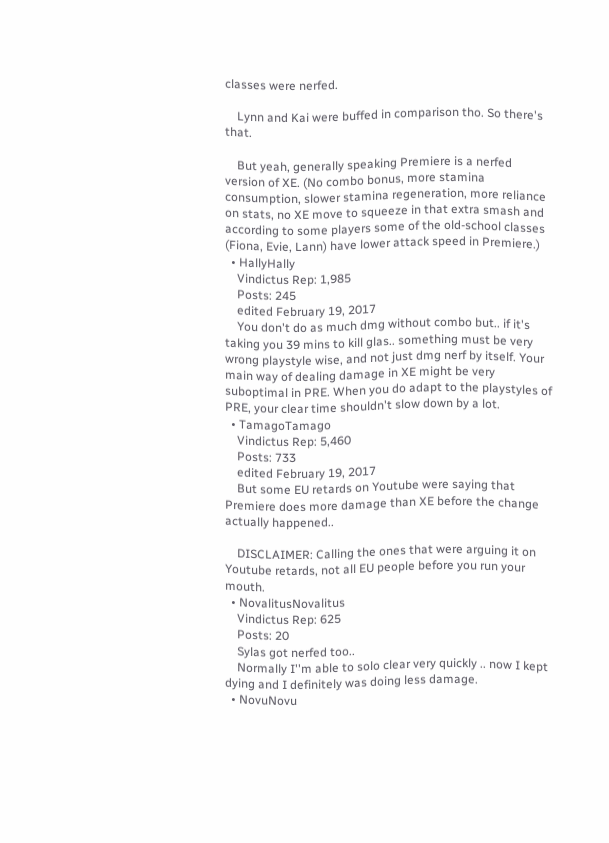classes were nerfed.

    Lynn and Kai were buffed in comparison tho. So there's that.

    But yeah, generally speaking Premiere is a nerfed version of XE. (No combo bonus, more stamina consumption, slower stamina regeneration, more reliance on stats, no XE move to squeeze in that extra smash and according to some players some of the old-school classes (Fiona, Evie, Lann) have lower attack speed in Premiere.)
  • HallyHally
    Vindictus Rep: 1,985
    Posts: 245
    edited February 19, 2017
    You don't do as much dmg without combo but.. if it's taking you 39 mins to kill glas.. something must be very wrong playstyle wise, and not just dmg nerf by itself. Your main way of dealing damage in XE might be very suboptimal in PRE. When you do adapt to the playstyles of PRE, your clear time shouldn't slow down by a lot.
  • TamagoTamago
    Vindictus Rep: 5,460
    Posts: 733
    edited February 19, 2017
    But some EU retards on Youtube were saying that Premiere does more damage than XE before the change actually happened..

    DISCLAIMER: Calling the ones that were arguing it on Youtube retards, not all EU people before you run your mouth.
  • NovalitusNovalitus
    Vindictus Rep: 625
    Posts: 20
    Sylas got nerfed too..
    Normally I''m able to solo clear very quickly .. now I kept dying and I definitely was doing less damage.
  • NovuNovu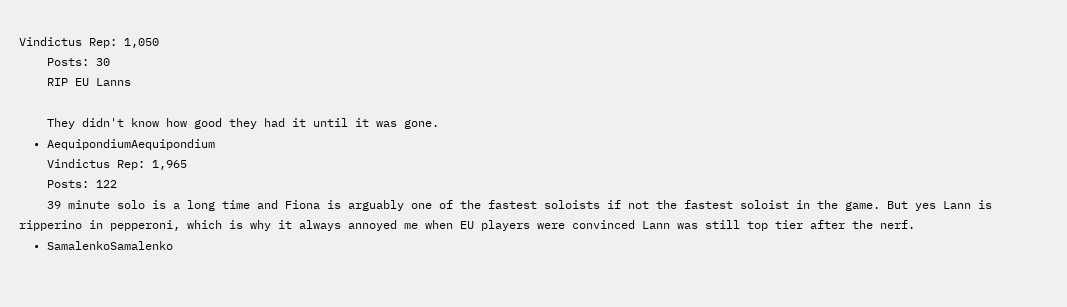Vindictus Rep: 1,050
    Posts: 30
    RIP EU Lanns

    They didn't know how good they had it until it was gone.
  • AequipondiumAequipondium
    Vindictus Rep: 1,965
    Posts: 122
    39 minute solo is a long time and Fiona is arguably one of the fastest soloists if not the fastest soloist in the game. But yes Lann is ripperino in pepperoni, which is why it always annoyed me when EU players were convinced Lann was still top tier after the nerf.
  • SamalenkoSamalenko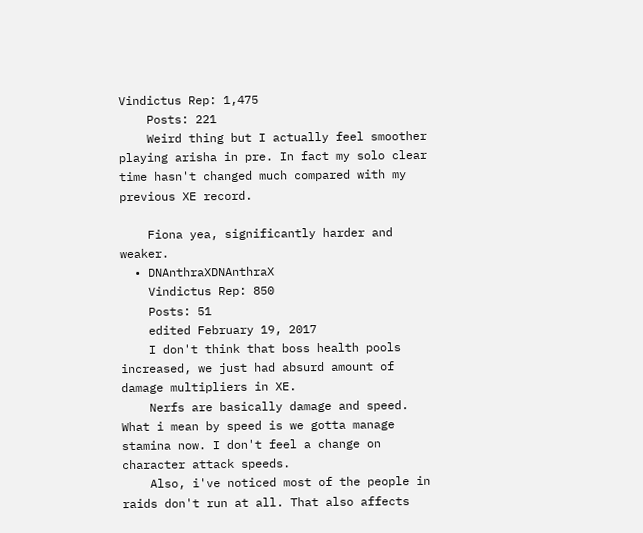Vindictus Rep: 1,475
    Posts: 221
    Weird thing but I actually feel smoother playing arisha in pre. In fact my solo clear time hasn't changed much compared with my previous XE record.

    Fiona yea, significantly harder and weaker.
  • DNAnthraXDNAnthraX
    Vindictus Rep: 850
    Posts: 51
    edited February 19, 2017
    I don't think that boss health pools increased, we just had absurd amount of damage multipliers in XE.
    Nerfs are basically damage and speed. What i mean by speed is we gotta manage stamina now. I don't feel a change on character attack speeds.
    Also, i've noticed most of the people in raids don't run at all. That also affects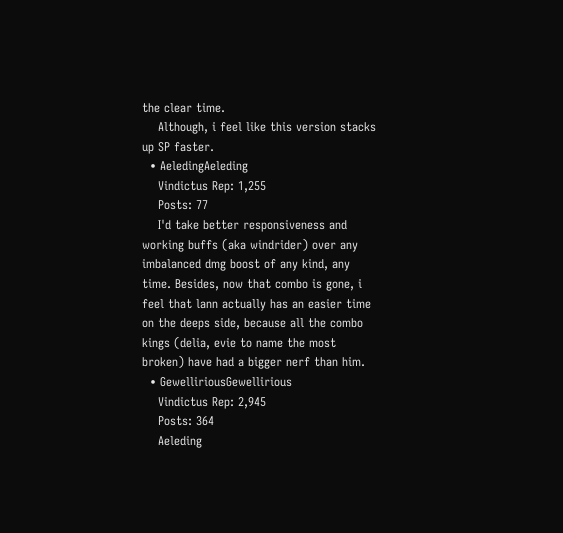the clear time.
    Although, i feel like this version stacks up SP faster.
  • AeledingAeleding
    Vindictus Rep: 1,255
    Posts: 77
    I'd take better responsiveness and working buffs (aka windrider) over any imbalanced dmg boost of any kind, any time. Besides, now that combo is gone, i feel that lann actually has an easier time on the deeps side, because all the combo kings (delia, evie to name the most broken) have had a bigger nerf than him.
  • GewelliriousGewellirious
    Vindictus Rep: 2,945
    Posts: 364
    Aeleding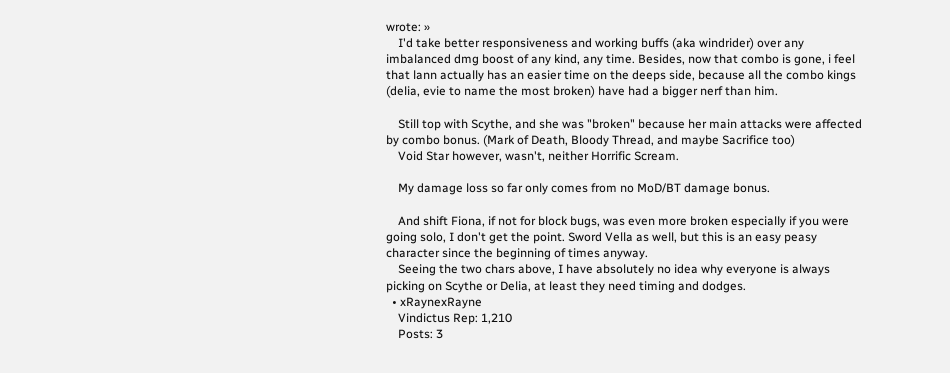wrote: »
    I'd take better responsiveness and working buffs (aka windrider) over any imbalanced dmg boost of any kind, any time. Besides, now that combo is gone, i feel that lann actually has an easier time on the deeps side, because all the combo kings (delia, evie to name the most broken) have had a bigger nerf than him.

    Still top with Scythe, and she was "broken" because her main attacks were affected by combo bonus. (Mark of Death, Bloody Thread, and maybe Sacrifice too)
    Void Star however, wasn't, neither Horrific Scream.

    My damage loss so far only comes from no MoD/BT damage bonus.

    And shift Fiona, if not for block bugs, was even more broken especially if you were going solo, I don't get the point. Sword Vella as well, but this is an easy peasy character since the beginning of times anyway.
    Seeing the two chars above, I have absolutely no idea why everyone is always picking on Scythe or Delia, at least they need timing and dodges.
  • xRaynexRayne
    Vindictus Rep: 1,210
    Posts: 3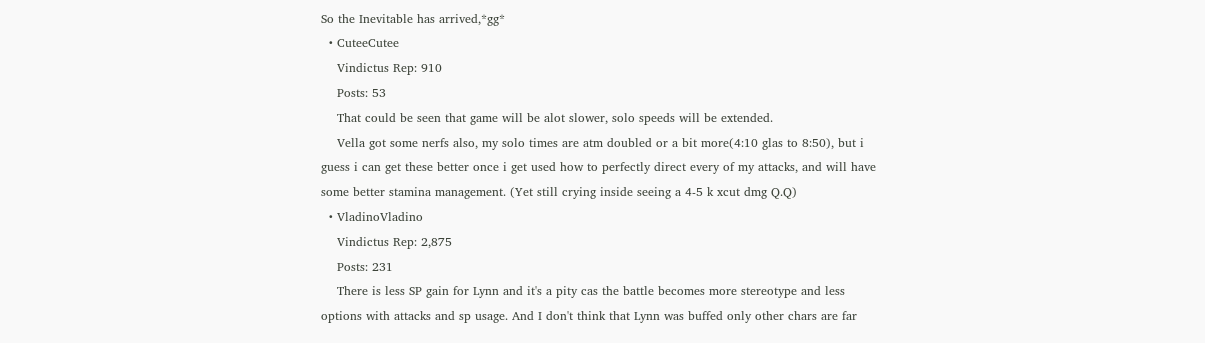So the Inevitable has arrived,*gg*
  • CuteeCutee
    Vindictus Rep: 910
    Posts: 53
    That could be seen that game will be alot slower, solo speeds will be extended.
    Vella got some nerfs also, my solo times are atm doubled or a bit more(4:10 glas to 8:50), but i guess i can get these better once i get used how to perfectly direct every of my attacks, and will have some better stamina management. (Yet still crying inside seeing a 4-5 k xcut dmg Q.Q)
  • VladinoVladino
    Vindictus Rep: 2,875
    Posts: 231
    There is less SP gain for Lynn and it's a pity cas the battle becomes more stereotype and less options with attacks and sp usage. And I don't think that Lynn was buffed only other chars are far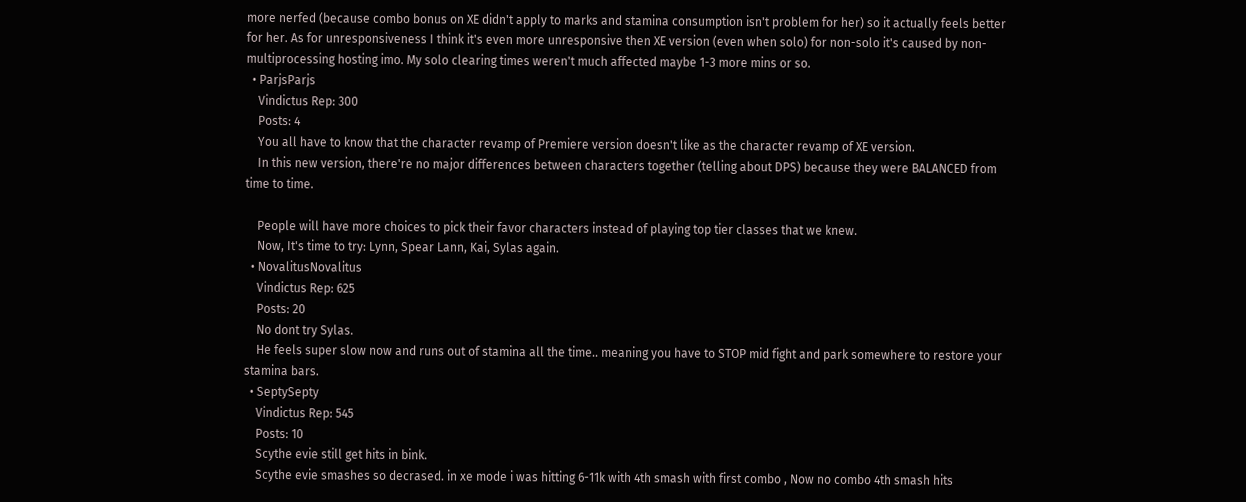more nerfed (because combo bonus on XE didn't apply to marks and stamina consumption isn't problem for her) so it actually feels better for her. As for unresponsiveness I think it's even more unresponsive then XE version (even when solo) for non-solo it's caused by non-multiprocessing hosting imo. My solo clearing times weren't much affected maybe 1-3 more mins or so.
  • ParjsParjs
    Vindictus Rep: 300
    Posts: 4
    You all have to know that the character revamp of Premiere version doesn't like as the character revamp of XE version.
    In this new version, there're no major differences between characters together (telling about DPS) because they were BALANCED from time to time.

    People will have more choices to pick their favor characters instead of playing top tier classes that we knew.
    Now, It's time to try: Lynn, Spear Lann, Kai, Sylas again.
  • NovalitusNovalitus
    Vindictus Rep: 625
    Posts: 20
    No dont try Sylas.
    He feels super slow now and runs out of stamina all the time.. meaning you have to STOP mid fight and park somewhere to restore your stamina bars.
  • SeptySepty
    Vindictus Rep: 545
    Posts: 10
    Scythe evie still get hits in bink.
    Scythe evie smashes so decrased. in xe mode i was hitting 6-11k with 4th smash with first combo , Now no combo 4th smash hits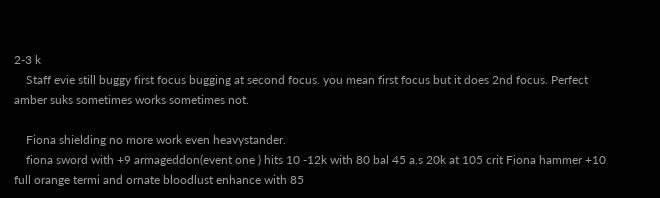2-3 k
    Staff evie still buggy first focus bugging at second focus. you mean first focus but it does 2nd focus. Perfect amber suks sometimes works sometimes not.

    Fiona shielding no more work even heavystander.
    fiona sword with +9 armageddon(event one ) hits 10 -12k with 80 bal 45 a.s 20k at 105 crit Fiona hammer +10 full orange termi and ornate bloodlust enhance with 85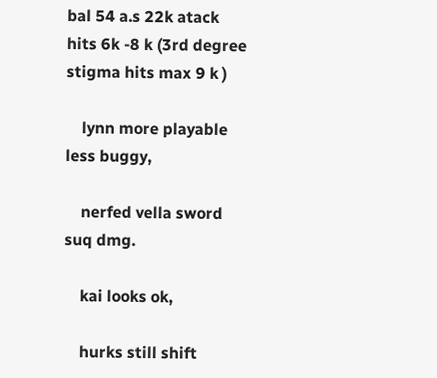bal 54 a.s 22k atack hits 6k -8 k (3rd degree stigma hits max 9 k )

    lynn more playable less buggy,

    nerfed vella sword suq dmg.

    kai looks ok,

    hurks still shift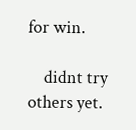for win.

    didnt try others yet.